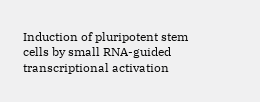Induction of pluripotent stem cells by small RNA-guided transcriptional activation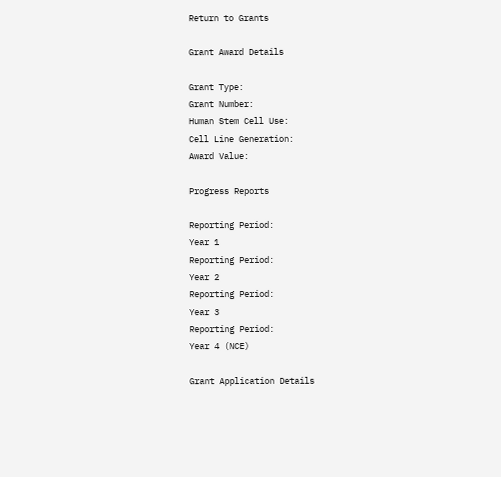Return to Grants

Grant Award Details

Grant Type:
Grant Number:
Human Stem Cell Use:
Cell Line Generation:
Award Value:

Progress Reports

Reporting Period:
Year 1
Reporting Period:
Year 2
Reporting Period:
Year 3
Reporting Period:
Year 4 (NCE)

Grant Application Details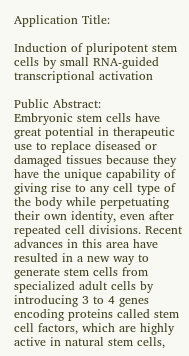Application Title:

Induction of pluripotent stem cells by small RNA-guided transcriptional activation

Public Abstract:
Embryonic stem cells have great potential in therapeutic use to replace diseased or damaged tissues because they have the unique capability of giving rise to any cell type of the body while perpetuating their own identity, even after repeated cell divisions. Recent advances in this area have resulted in a new way to generate stem cells from specialized adult cells by introducing 3 to 4 genes encoding proteins called stem cell factors, which are highly active in natural stem cells,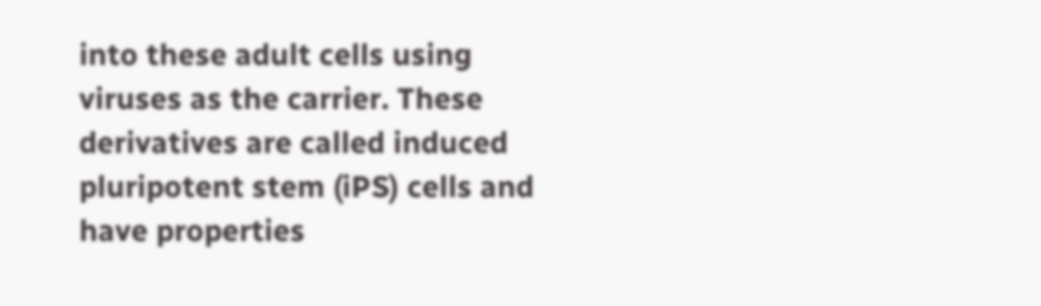into these adult cells using viruses as the carrier. These derivatives are called induced pluripotent stem (iPS) cells and have properties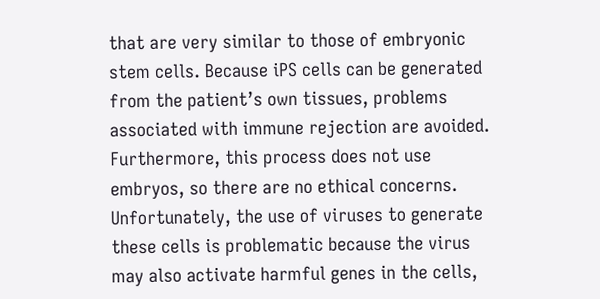that are very similar to those of embryonic stem cells. Because iPS cells can be generated from the patient’s own tissues, problems associated with immune rejection are avoided. Furthermore, this process does not use embryos, so there are no ethical concerns. Unfortunately, the use of viruses to generate these cells is problematic because the virus may also activate harmful genes in the cells,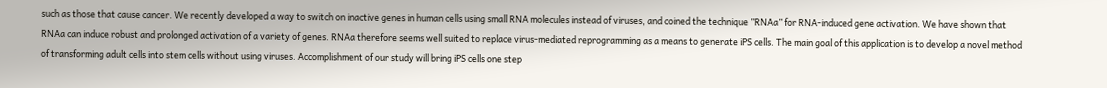such as those that cause cancer. We recently developed a way to switch on inactive genes in human cells using small RNA molecules instead of viruses, and coined the technique ”RNAa” for RNA-induced gene activation. We have shown that RNAa can induce robust and prolonged activation of a variety of genes. RNAa therefore seems well suited to replace virus-mediated reprogramming as a means to generate iPS cells. The main goal of this application is to develop a novel method of transforming adult cells into stem cells without using viruses. Accomplishment of our study will bring iPS cells one step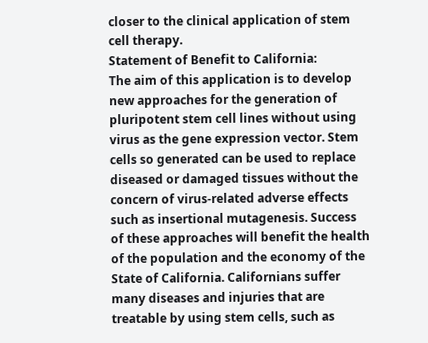closer to the clinical application of stem cell therapy.
Statement of Benefit to California:
The aim of this application is to develop new approaches for the generation of pluripotent stem cell lines without using virus as the gene expression vector. Stem cells so generated can be used to replace diseased or damaged tissues without the concern of virus-related adverse effects such as insertional mutagenesis. Success of these approaches will benefit the health of the population and the economy of the State of California. Californians suffer many diseases and injuries that are treatable by using stem cells, such as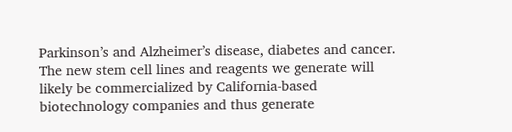Parkinson’s and Alzheimer’s disease, diabetes and cancer. The new stem cell lines and reagents we generate will likely be commercialized by California-based biotechnology companies and thus generate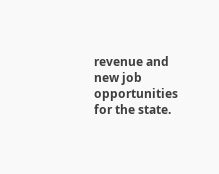revenue and new job opportunities for the state.